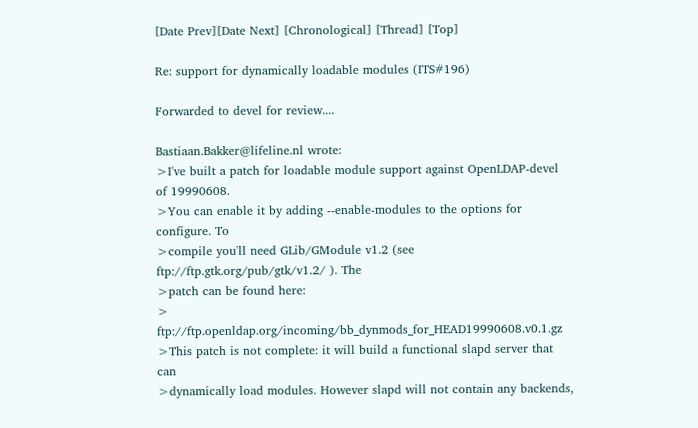[Date Prev][Date Next] [Chronological] [Thread] [Top]

Re: support for dynamically loadable modules (ITS#196)

Forwarded to devel for review....

Bastiaan.Bakker@lifeline.nl wrote:
>I've built a patch for loadable module support against OpenLDAP-devel of 19990608.
>You can enable it by adding --enable-modules to the options for configure. To
>compile you'll need GLib/GModule v1.2 (see  ftp://ftp.gtk.org/pub/gtk/v1.2/ ). The
>patch can be found here:
> ftp://ftp.openldap.org/incoming/bb_dynmods_for_HEAD19990608.v0.1.gz
>This patch is not complete: it will build a functional slapd server that can
>dynamically load modules. However slapd will not contain any backends,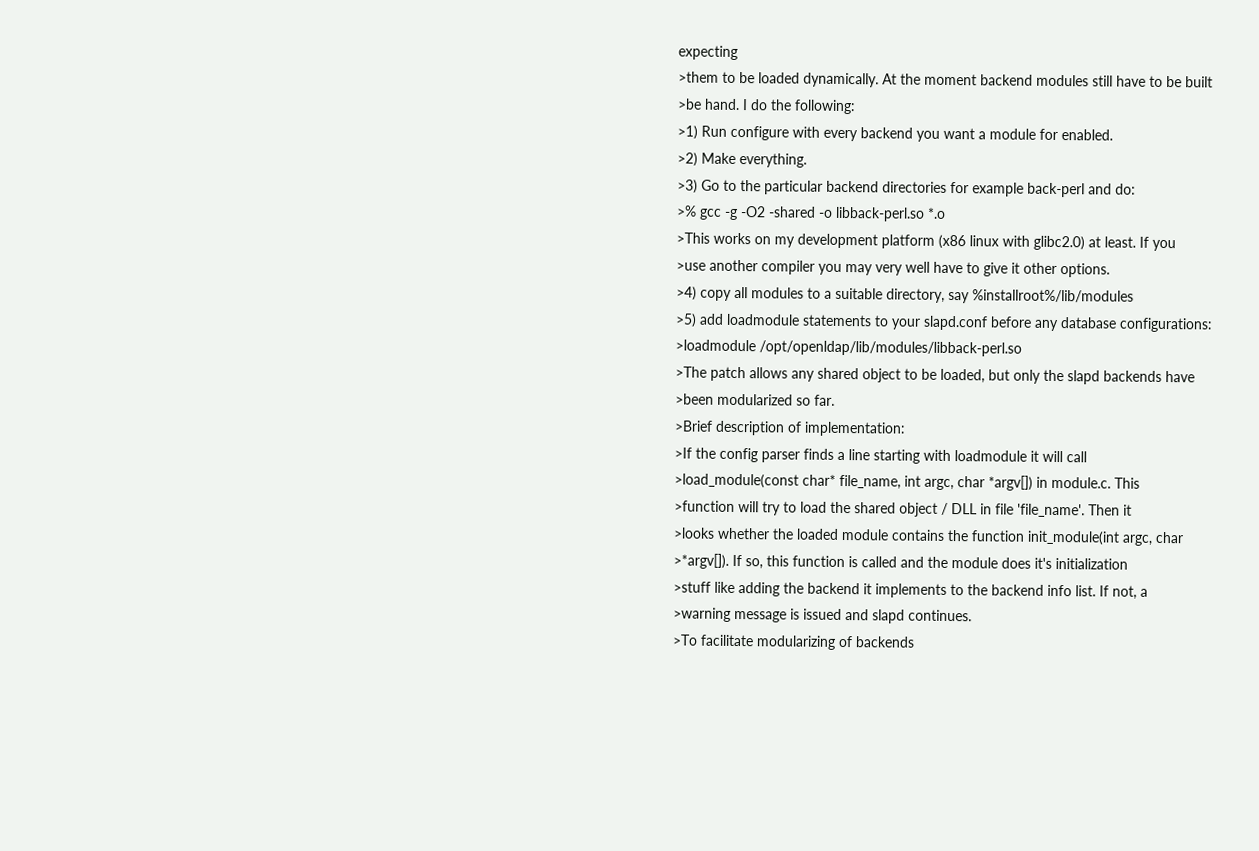expecting
>them to be loaded dynamically. At the moment backend modules still have to be built
>be hand. I do the following:
>1) Run configure with every backend you want a module for enabled.
>2) Make everything.
>3) Go to the particular backend directories for example back-perl and do:
>% gcc -g -O2 -shared -o libback-perl.so *.o
>This works on my development platform (x86 linux with glibc2.0) at least. If you
>use another compiler you may very well have to give it other options.
>4) copy all modules to a suitable directory, say %installroot%/lib/modules
>5) add loadmodule statements to your slapd.conf before any database configurations:
>loadmodule /opt/openldap/lib/modules/libback-perl.so
>The patch allows any shared object to be loaded, but only the slapd backends have
>been modularized so far.
>Brief description of implementation:
>If the config parser finds a line starting with loadmodule it will call
>load_module(const char* file_name, int argc, char *argv[]) in module.c. This
>function will try to load the shared object / DLL in file 'file_name'. Then it
>looks whether the loaded module contains the function init_module(int argc, char
>*argv[]). If so, this function is called and the module does it's initialization
>stuff like adding the backend it implements to the backend info list. If not, a
>warning message is issued and slapd continues.
>To facilitate modularizing of backends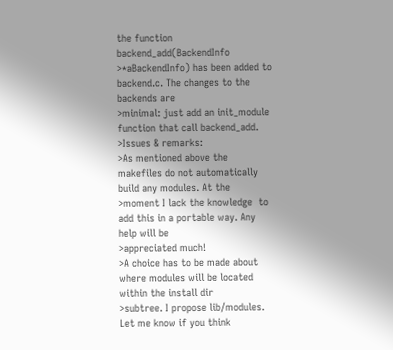the function backend_add(BackendInfo
>*aBackendInfo) has been added to backend.c. The changes to the backends are
>minimal: just add an init_module function that call backend_add.
>Issues & remarks:
>As mentioned above the makefiles do not automatically build any modules. At the
>moment I lack the knowledge  to add this in a portable way. Any help will be
>appreciated much!
>A choice has to be made about where modules will be located within the install dir
>subtree. I propose lib/modules. Let me know if you think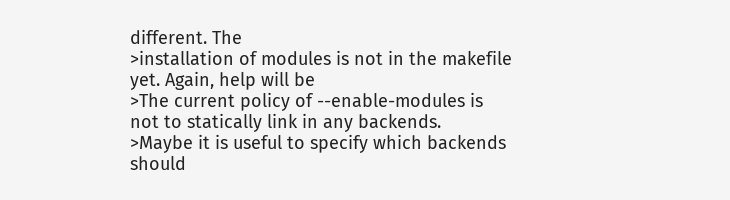different. The
>installation of modules is not in the makefile yet. Again, help will be
>The current policy of --enable-modules is not to statically link in any backends.
>Maybe it is useful to specify which backends should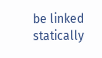be linked statically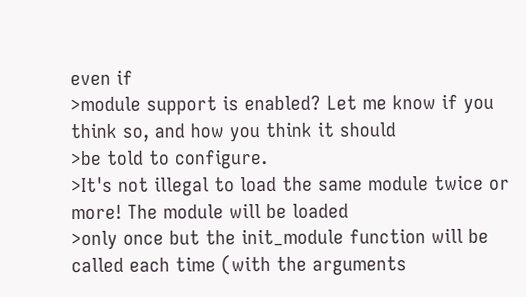even if
>module support is enabled? Let me know if you think so, and how you think it should
>be told to configure.
>It's not illegal to load the same module twice or more! The module will be loaded
>only once but the init_module function will be called each time (with the arguments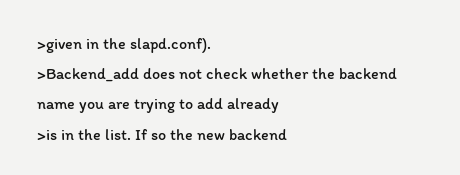>given in the slapd.conf).
>Backend_add does not check whether the backend name you are trying to add already
>is in the list. If so the new backend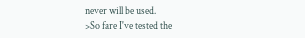never will be used.
>So fare I've tested the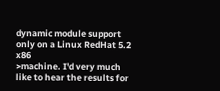dynamic module support only on a Linux RedHat 5.2 x86
>machine. I'd very much like to hear the results for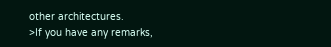other architectures.
>If you have any remarks,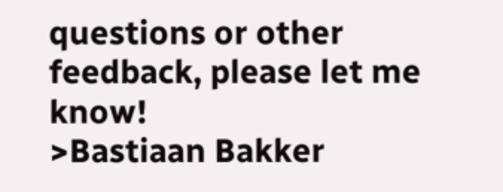questions or other feedback, please let me know!
>Bastiaan Bakker